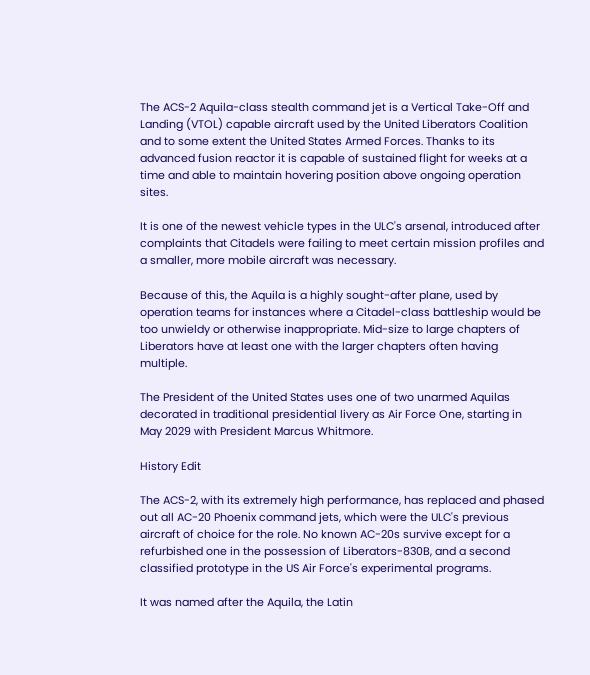The ACS-2 Aquila-class stealth command jet is a Vertical Take-Off and Landing (VTOL) capable aircraft used by the United Liberators Coalition and to some extent the United States Armed Forces. Thanks to its advanced fusion reactor it is capable of sustained flight for weeks at a time and able to maintain hovering position above ongoing operation sites.

It is one of the newest vehicle types in the ULC's arsenal, introduced after complaints that Citadels were failing to meet certain mission profiles and a smaller, more mobile aircraft was necessary.

Because of this, the Aquila is a highly sought-after plane, used by operation teams for instances where a Citadel-class battleship would be too unwieldy or otherwise inappropriate. Mid-size to large chapters of Liberators have at least one with the larger chapters often having multiple.

The President of the United States uses one of two unarmed Aquilas decorated in traditional presidential livery as Air Force One, starting in May 2029 with President Marcus Whitmore.

History Edit

The ACS-2, with its extremely high performance, has replaced and phased out all AC-20 Phoenix command jets, which were the ULC's previous aircraft of choice for the role. No known AC-20s survive except for a refurbished one in the possession of Liberators-830B, and a second classified prototype in the US Air Force's experimental programs.

It was named after the Aquila, the Latin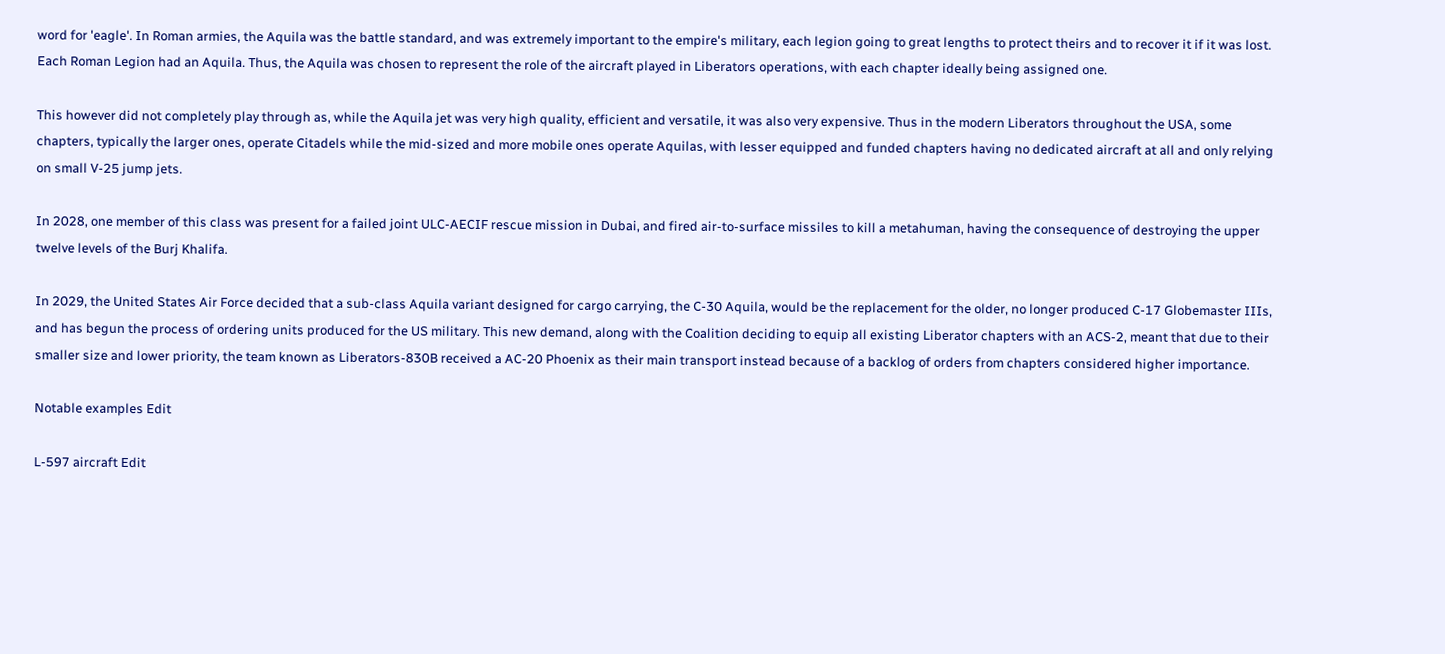word for 'eagle'. In Roman armies, the Aquila was the battle standard, and was extremely important to the empire's military, each legion going to great lengths to protect theirs and to recover it if it was lost. Each Roman Legion had an Aquila. Thus, the Aquila was chosen to represent the role of the aircraft played in Liberators operations, with each chapter ideally being assigned one.

This however did not completely play through as, while the Aquila jet was very high quality, efficient and versatile, it was also very expensive. Thus in the modern Liberators throughout the USA, some chapters, typically the larger ones, operate Citadels while the mid-sized and more mobile ones operate Aquilas, with lesser equipped and funded chapters having no dedicated aircraft at all and only relying on small V-25 jump jets.

In 2028, one member of this class was present for a failed joint ULC-AECIF rescue mission in Dubai, and fired air-to-surface missiles to kill a metahuman, having the consequence of destroying the upper twelve levels of the Burj Khalifa.

In 2029, the United States Air Force decided that a sub-class Aquila variant designed for cargo carrying, the C-30 Aquila, would be the replacement for the older, no longer produced C-17 Globemaster IIIs, and has begun the process of ordering units produced for the US military. This new demand, along with the Coalition deciding to equip all existing Liberator chapters with an ACS-2, meant that due to their smaller size and lower priority, the team known as Liberators-830B received a AC-20 Phoenix as their main transport instead because of a backlog of orders from chapters considered higher importance.

Notable examples Edit

L-597 aircraft Edit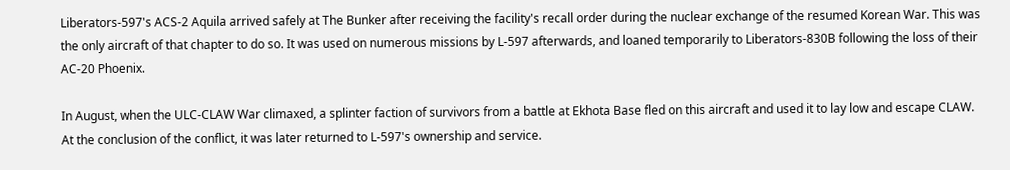Liberators-597's ACS-2 Aquila arrived safely at The Bunker after receiving the facility's recall order during the nuclear exchange of the resumed Korean War. This was the only aircraft of that chapter to do so. It was used on numerous missions by L-597 afterwards, and loaned temporarily to Liberators-830B following the loss of their AC-20 Phoenix.

In August, when the ULC-CLAW War climaxed, a splinter faction of survivors from a battle at Ekhota Base fled on this aircraft and used it to lay low and escape CLAW. At the conclusion of the conflict, it was later returned to L-597's ownership and service.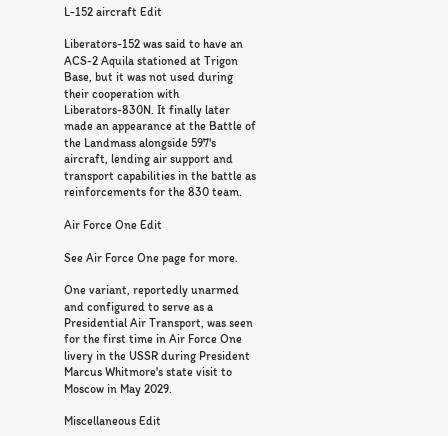L-152 aircraft Edit

Liberators-152 was said to have an ACS-2 Aquila stationed at Trigon Base, but it was not used during their cooperation with Liberators-830N. It finally later made an appearance at the Battle of the Landmass alongside 597's aircraft, lending air support and transport capabilities in the battle as reinforcements for the 830 team.

Air Force One Edit

See Air Force One page for more.

One variant, reportedly unarmed and configured to serve as a Presidential Air Transport, was seen for the first time in Air Force One livery in the USSR during President Marcus Whitmore's state visit to Moscow in May 2029.

Miscellaneous Edit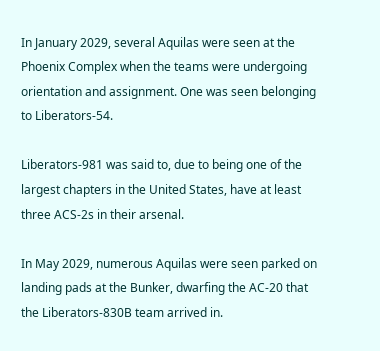In January 2029, several Aquilas were seen at the Phoenix Complex when the teams were undergoing orientation and assignment. One was seen belonging to Liberators-54.

Liberators-981 was said to, due to being one of the largest chapters in the United States, have at least three ACS-2s in their arsenal.

In May 2029, numerous Aquilas were seen parked on landing pads at the Bunker, dwarfing the AC-20 that the Liberators-830B team arrived in.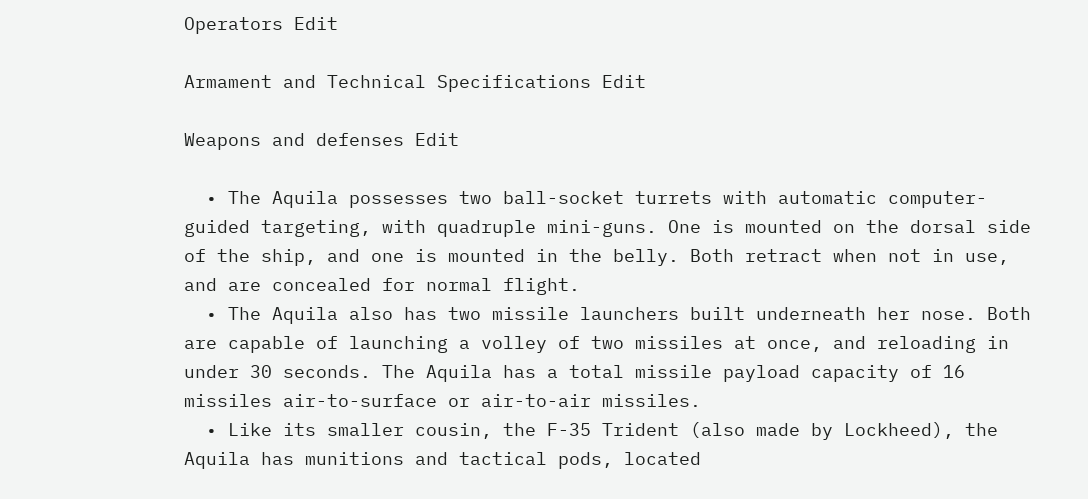Operators Edit

Armament and Technical Specifications Edit

Weapons and defenses Edit

  • The Aquila possesses two ball-socket turrets with automatic computer-guided targeting, with quadruple mini-guns. One is mounted on the dorsal side of the ship, and one is mounted in the belly. Both retract when not in use, and are concealed for normal flight.
  • The Aquila also has two missile launchers built underneath her nose. Both are capable of launching a volley of two missiles at once, and reloading in under 30 seconds. The Aquila has a total missile payload capacity of 16 missiles air-to-surface or air-to-air missiles.
  • Like its smaller cousin, the F-35 Trident (also made by Lockheed), the Aquila has munitions and tactical pods, located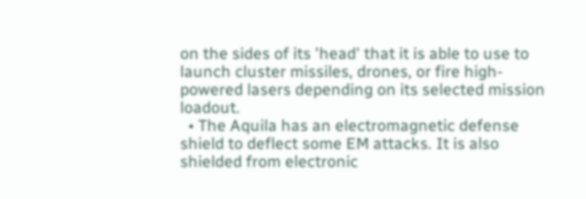on the sides of its 'head' that it is able to use to launch cluster missiles, drones, or fire high-powered lasers depending on its selected mission loadout.
  • The Aquila has an electromagnetic defense shield to deflect some EM attacks. It is also shielded from electronic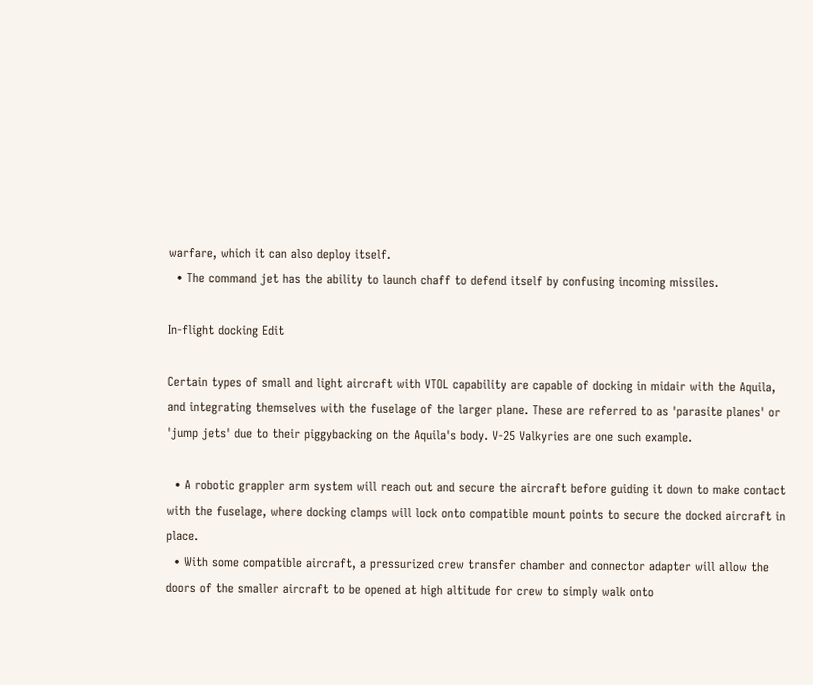warfare, which it can also deploy itself.
  • The command jet has the ability to launch chaff to defend itself by confusing incoming missiles.

In-flight docking Edit

Certain types of small and light aircraft with VTOL capability are capable of docking in midair with the Aquila, and integrating themselves with the fuselage of the larger plane. These are referred to as 'parasite planes' or 'jump jets' due to their piggybacking on the Aquila's body. V-25 Valkyries are one such example.

  • A robotic grappler arm system will reach out and secure the aircraft before guiding it down to make contact with the fuselage, where docking clamps will lock onto compatible mount points to secure the docked aircraft in place.
  • With some compatible aircraft, a pressurized crew transfer chamber and connector adapter will allow the doors of the smaller aircraft to be opened at high altitude for crew to simply walk onto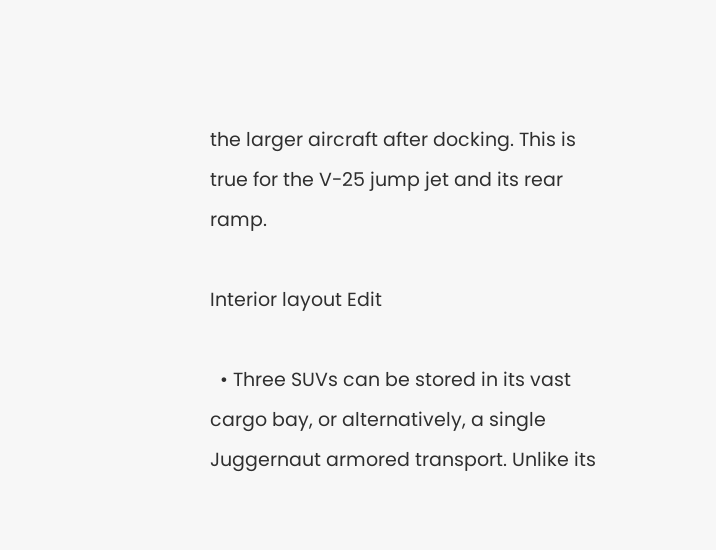the larger aircraft after docking. This is true for the V-25 jump jet and its rear ramp.

Interior layout Edit

  • Three SUVs can be stored in its vast cargo bay, or alternatively, a single Juggernaut armored transport. Unlike its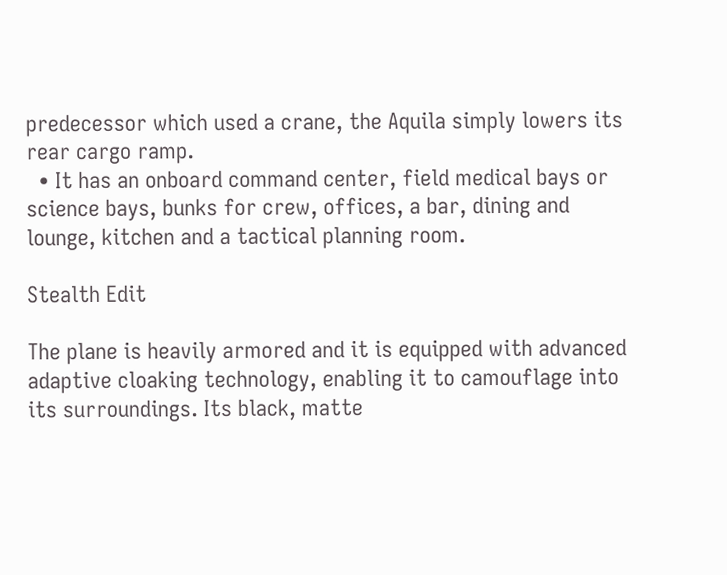predecessor which used a crane, the Aquila simply lowers its rear cargo ramp.
  • It has an onboard command center, field medical bays or science bays, bunks for crew, offices, a bar, dining and lounge, kitchen and a tactical planning room.

Stealth Edit

The plane is heavily armored and it is equipped with advanced adaptive cloaking technology, enabling it to camouflage into its surroundings. Its black, matte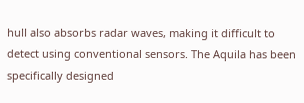hull also absorbs radar waves, making it difficult to detect using conventional sensors. The Aquila has been specifically designed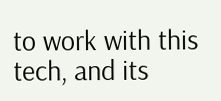to work with this tech, and its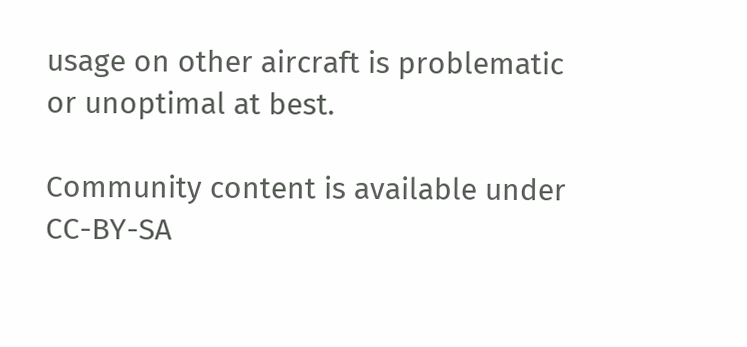usage on other aircraft is problematic or unoptimal at best.

Community content is available under CC-BY-SA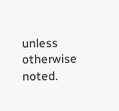unless otherwise noted.